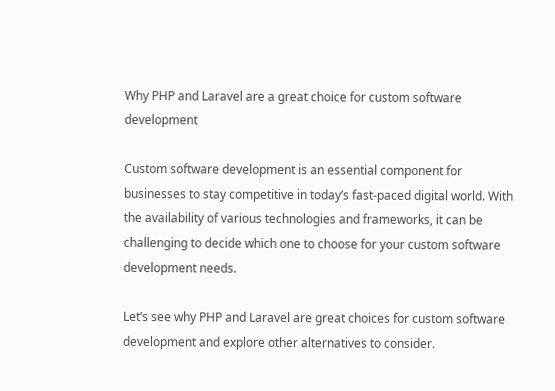Why PHP and Laravel are a great choice for custom software development

Custom software development is an essential component for businesses to stay competitive in today’s fast-paced digital world. With the availability of various technologies and frameworks, it can be challenging to decide which one to choose for your custom software development needs.

Let’s see why PHP and Laravel are great choices for custom software development and explore other alternatives to consider.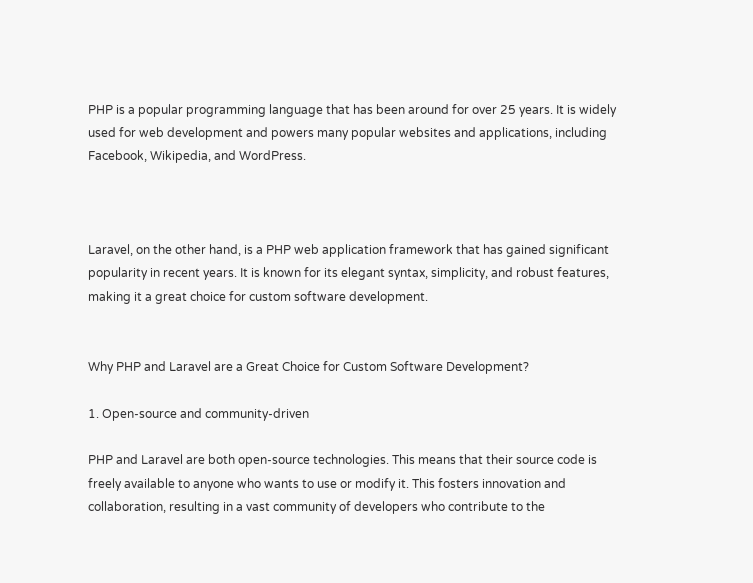PHP is a popular programming language that has been around for over 25 years. It is widely used for web development and powers many popular websites and applications, including Facebook, Wikipedia, and WordPress.



Laravel, on the other hand, is a PHP web application framework that has gained significant popularity in recent years. It is known for its elegant syntax, simplicity, and robust features, making it a great choice for custom software development.


Why PHP and Laravel are a Great Choice for Custom Software Development?

1. Open-source and community-driven

PHP and Laravel are both open-source technologies. This means that their source code is freely available to anyone who wants to use or modify it. This fosters innovation and collaboration, resulting in a vast community of developers who contribute to the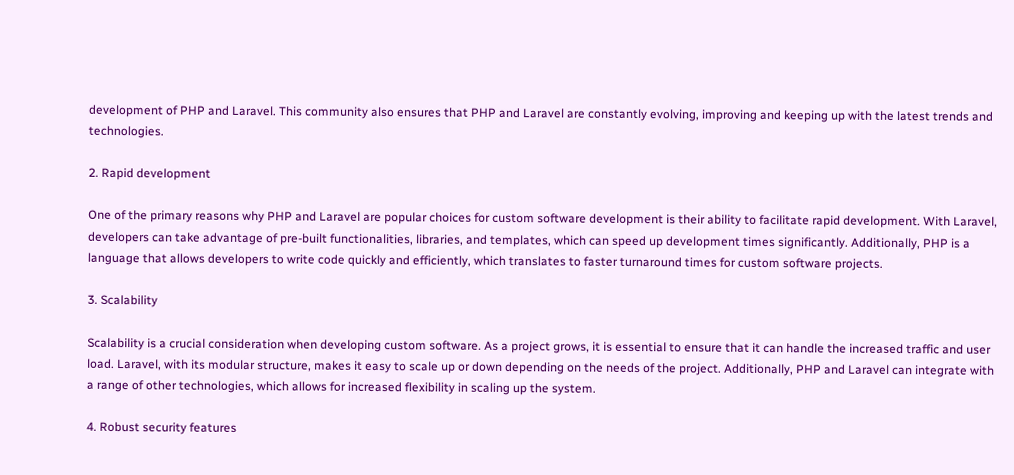development of PHP and Laravel. This community also ensures that PHP and Laravel are constantly evolving, improving and keeping up with the latest trends and technologies.

2. Rapid development

One of the primary reasons why PHP and Laravel are popular choices for custom software development is their ability to facilitate rapid development. With Laravel, developers can take advantage of pre-built functionalities, libraries, and templates, which can speed up development times significantly. Additionally, PHP is a language that allows developers to write code quickly and efficiently, which translates to faster turnaround times for custom software projects.

3. Scalability

Scalability is a crucial consideration when developing custom software. As a project grows, it is essential to ensure that it can handle the increased traffic and user load. Laravel, with its modular structure, makes it easy to scale up or down depending on the needs of the project. Additionally, PHP and Laravel can integrate with a range of other technologies, which allows for increased flexibility in scaling up the system.

4. Robust security features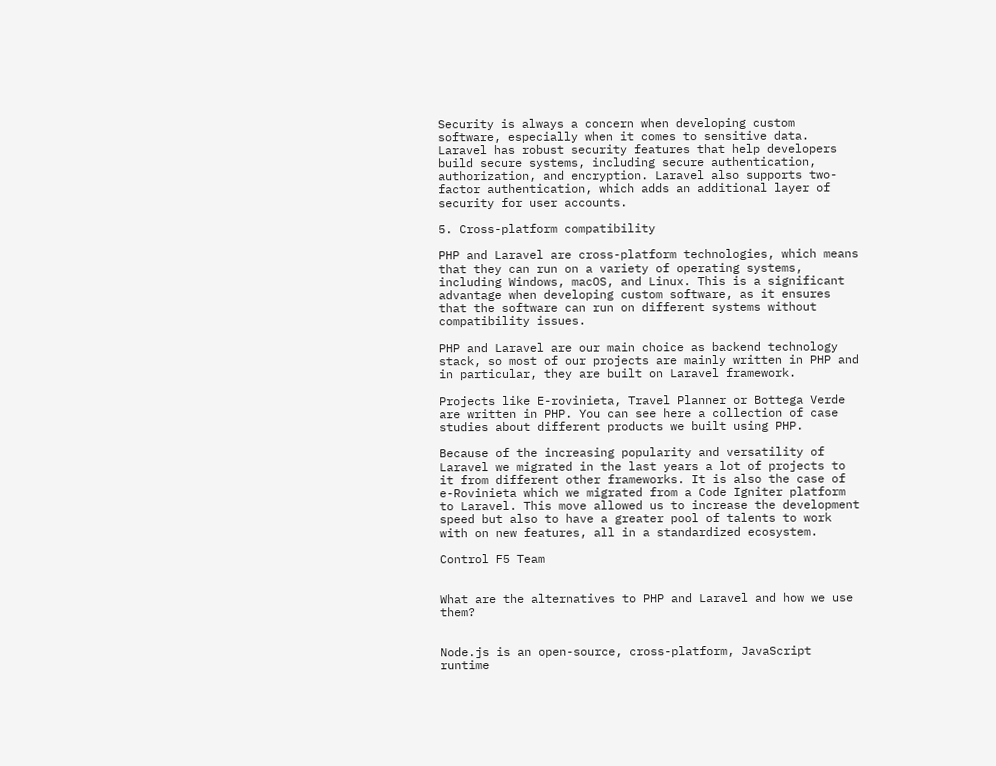Security is always a concern when developing custom software, especially when it comes to sensitive data. Laravel has robust security features that help developers build secure systems, including secure authentication, authorization, and encryption. Laravel also supports two-factor authentication, which adds an additional layer of security for user accounts.

5. Cross-platform compatibility

PHP and Laravel are cross-platform technologies, which means that they can run on a variety of operating systems, including Windows, macOS, and Linux. This is a significant advantage when developing custom software, as it ensures that the software can run on different systems without compatibility issues.

PHP and Laravel are our main choice as backend technology stack, so most of our projects are mainly written in PHP and in particular, they are built on Laravel framework.

Projects like E-rovinieta, Travel Planner or Bottega Verde are written in PHP. You can see here a collection of case studies about different products we built using PHP.

Because of the increasing popularity and versatility of Laravel we migrated in the last years a lot of projects to it from different other frameworks. It is also the case of e-Rovinieta which we migrated from a Code Igniter platform to Laravel. This move allowed us to increase the development speed but also to have a greater pool of talents to work with on new features, all in a standardized ecosystem.

Control F5 Team


What are the alternatives to PHP and Laravel and how we use them?


Node.js is an open-source, cross-platform, JavaScript runtime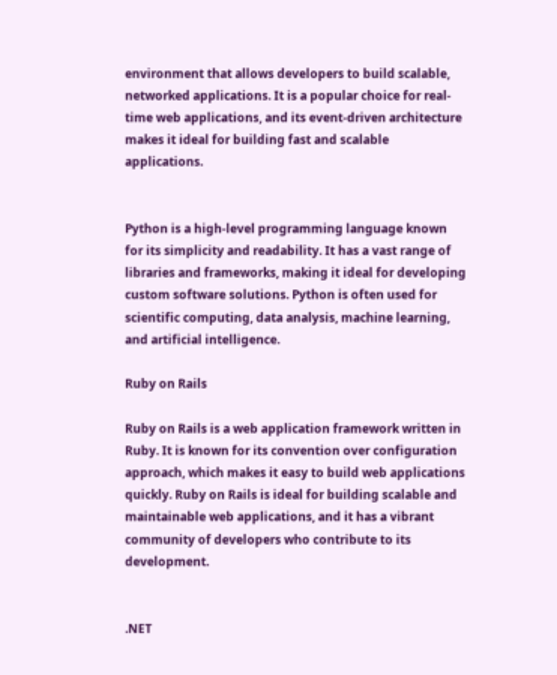environment that allows developers to build scalable, networked applications. It is a popular choice for real-time web applications, and its event-driven architecture makes it ideal for building fast and scalable applications.


Python is a high-level programming language known for its simplicity and readability. It has a vast range of libraries and frameworks, making it ideal for developing custom software solutions. Python is often used for scientific computing, data analysis, machine learning, and artificial intelligence.

Ruby on Rails

Ruby on Rails is a web application framework written in Ruby. It is known for its convention over configuration approach, which makes it easy to build web applications quickly. Ruby on Rails is ideal for building scalable and maintainable web applications, and it has a vibrant community of developers who contribute to its development.


.NET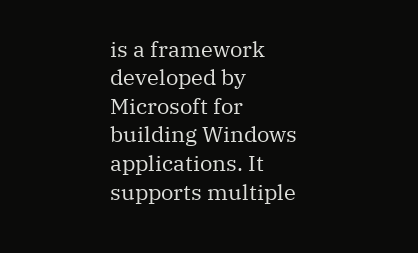is a framework developed by Microsoft for building Windows applications. It supports multiple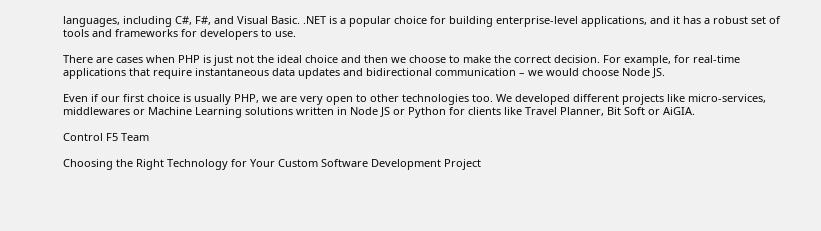languages, including C#, F#, and Visual Basic. .NET is a popular choice for building enterprise-level applications, and it has a robust set of tools and frameworks for developers to use.

There are cases when PHP is just not the ideal choice and then we choose to make the correct decision. For example, for real-time applications that require instantaneous data updates and bidirectional communication – we would choose Node JS.

Even if our first choice is usually PHP, we are very open to other technologies too. We developed different projects like micro-services, middlewares or Machine Learning solutions written in Node JS or Python for clients like Travel Planner, Bit Soft or AiGIA.

Control F5 Team

Choosing the Right Technology for Your Custom Software Development Project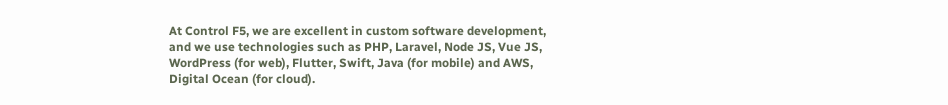At Control F5, we are excellent in custom software development, and we use technologies such as PHP, Laravel, Node JS, Vue JS, WordPress (for web), Flutter, Swift, Java (for mobile) and AWS, Digital Ocean (for cloud).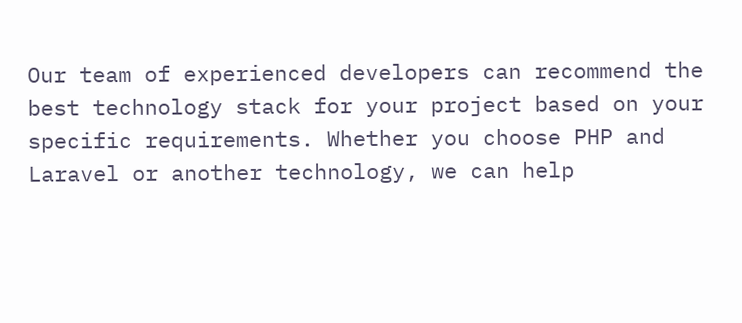Our team of experienced developers can recommend the best technology stack for your project based on your specific requirements. Whether you choose PHP and Laravel or another technology, we can help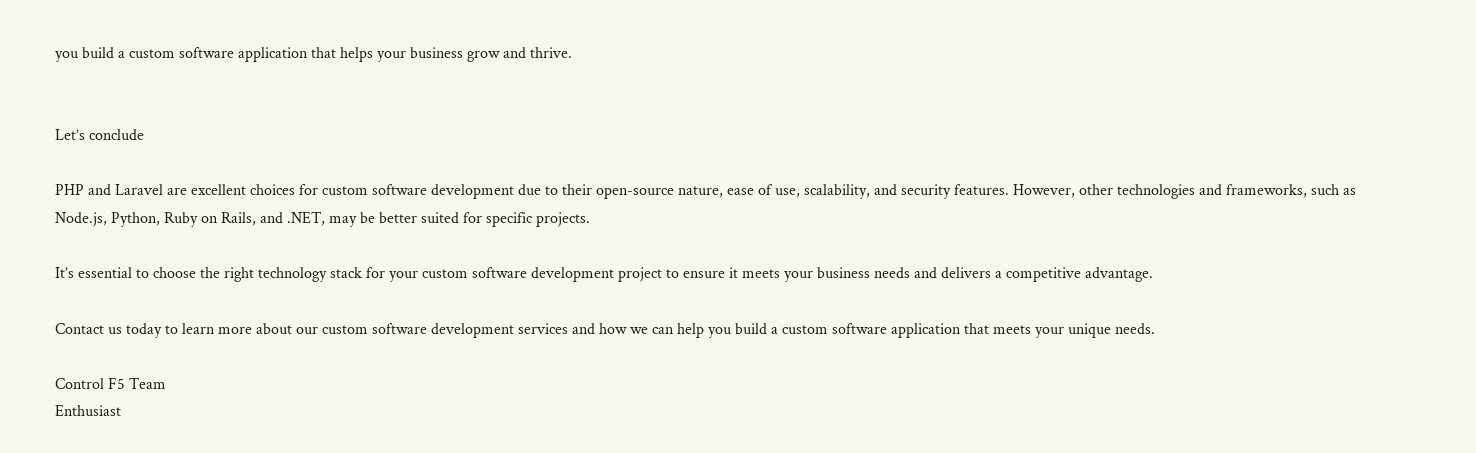you build a custom software application that helps your business grow and thrive.


Let’s conclude

PHP and Laravel are excellent choices for custom software development due to their open-source nature, ease of use, scalability, and security features. However, other technologies and frameworks, such as Node.js, Python, Ruby on Rails, and .NET, may be better suited for specific projects.

It’s essential to choose the right technology stack for your custom software development project to ensure it meets your business needs and delivers a competitive advantage.

Contact us today to learn more about our custom software development services and how we can help you build a custom software application that meets your unique needs.

Control F5 Team
Enthusiast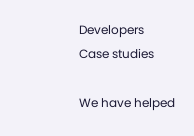Developers
Case studies

We have helped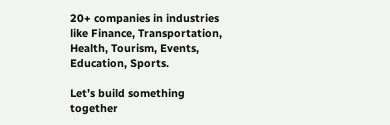20+ companies in industries like Finance, Transportation, Health, Tourism, Events, Education, Sports.

Let’s build something together